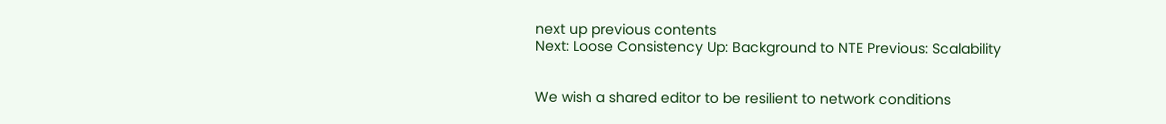next up previous contents
Next: Loose Consistency Up: Background to NTE Previous: Scalability


We wish a shared editor to be resilient to network conditions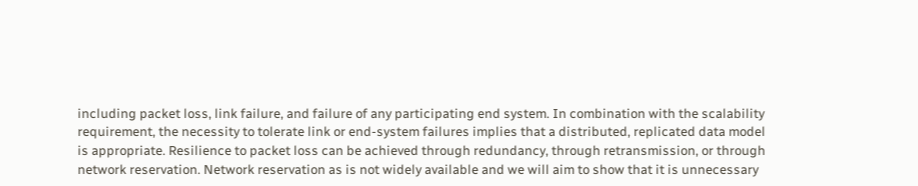including packet loss, link failure, and failure of any participating end system. In combination with the scalability requirement, the necessity to tolerate link or end-system failures implies that a distributed, replicated data model is appropriate. Resilience to packet loss can be achieved through redundancy, through retransmission, or through network reservation. Network reservation as is not widely available and we will aim to show that it is unnecessary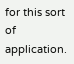for this sort of application.